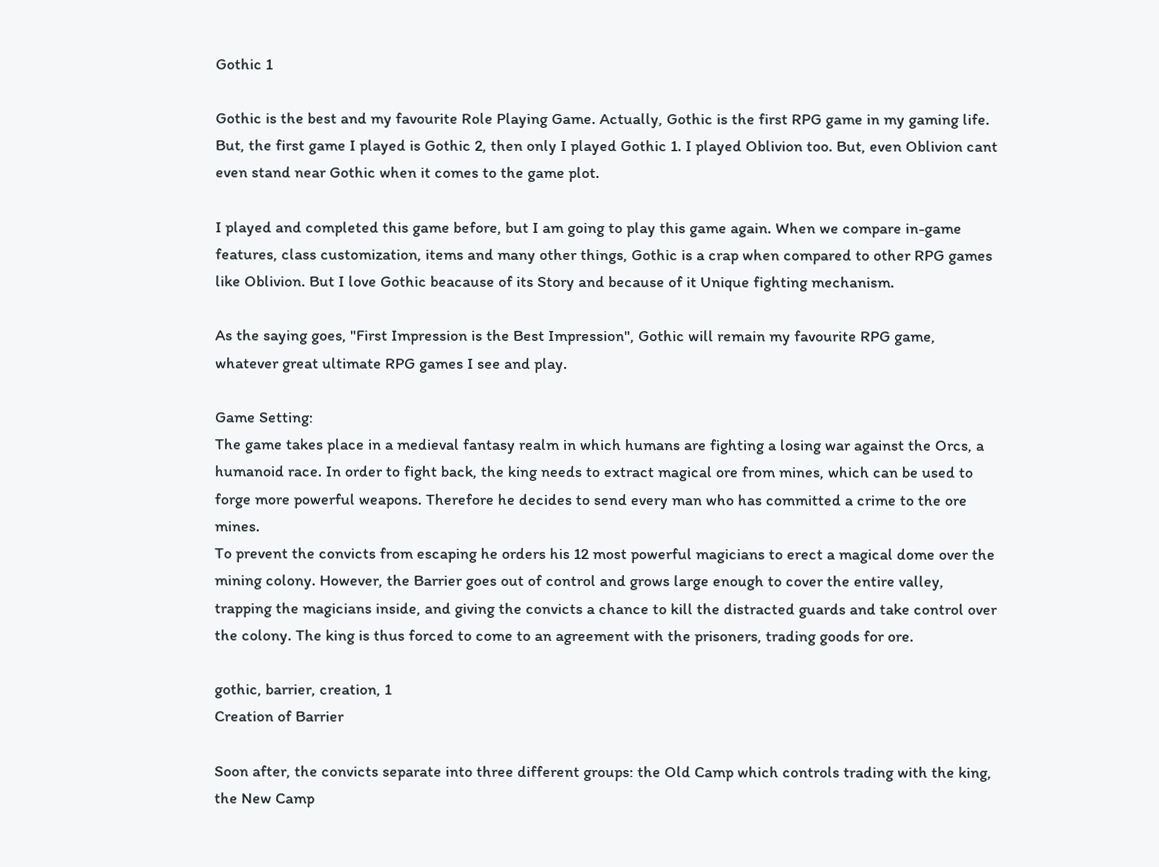Gothic 1

Gothic is the best and my favourite Role Playing Game. Actually, Gothic is the first RPG game in my gaming life. But, the first game I played is Gothic 2, then only I played Gothic 1. I played Oblivion too. But, even Oblivion cant even stand near Gothic when it comes to the game plot.

I played and completed this game before, but I am going to play this game again. When we compare in-game features, class customization, items and many other things, Gothic is a crap when compared to other RPG games like Oblivion. But I love Gothic beacause of its Story and because of it Unique fighting mechanism.

As the saying goes, "First Impression is the Best Impression", Gothic will remain my favourite RPG game, whatever great ultimate RPG games I see and play.

Game Setting:
The game takes place in a medieval fantasy realm in which humans are fighting a losing war against the Orcs, a humanoid race. In order to fight back, the king needs to extract magical ore from mines, which can be used to forge more powerful weapons. Therefore he decides to send every man who has committed a crime to the ore mines.
To prevent the convicts from escaping he orders his 12 most powerful magicians to erect a magical dome over the mining colony. However, the Barrier goes out of control and grows large enough to cover the entire valley, trapping the magicians inside, and giving the convicts a chance to kill the distracted guards and take control over the colony. The king is thus forced to come to an agreement with the prisoners, trading goods for ore.

gothic, barrier, creation, 1
Creation of Barrier

Soon after, the convicts separate into three different groups: the Old Camp which controls trading with the king, the New Camp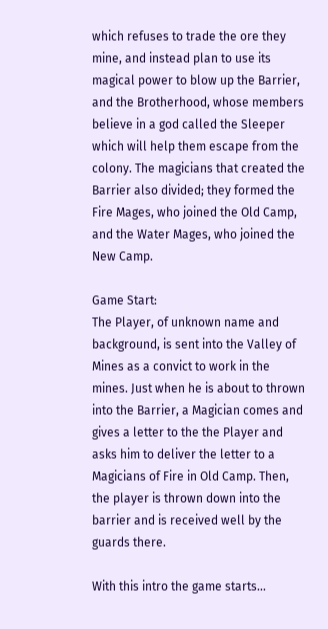which refuses to trade the ore they mine, and instead plan to use its magical power to blow up the Barrier, and the Brotherhood, whose members believe in a god called the Sleeper which will help them escape from the colony. The magicians that created the Barrier also divided; they formed the Fire Mages, who joined the Old Camp, and the Water Mages, who joined the New Camp.

Game Start:
The Player, of unknown name and background, is sent into the Valley of Mines as a convict to work in the mines. Just when he is about to thrown into the Barrier, a Magician comes and gives a letter to the the Player and asks him to deliver the letter to a Magicians of Fire in Old Camp. Then, the player is thrown down into the barrier and is received well by the guards there.

With this intro the game starts...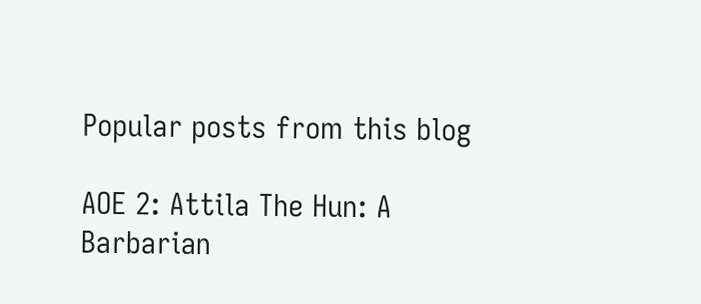Popular posts from this blog

AOE 2: Attila The Hun: A Barbarian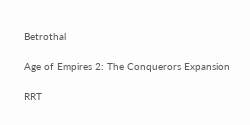Betrothal

Age of Empires 2: The Conquerors Expansion

RRT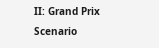II: Grand Prix Scenario